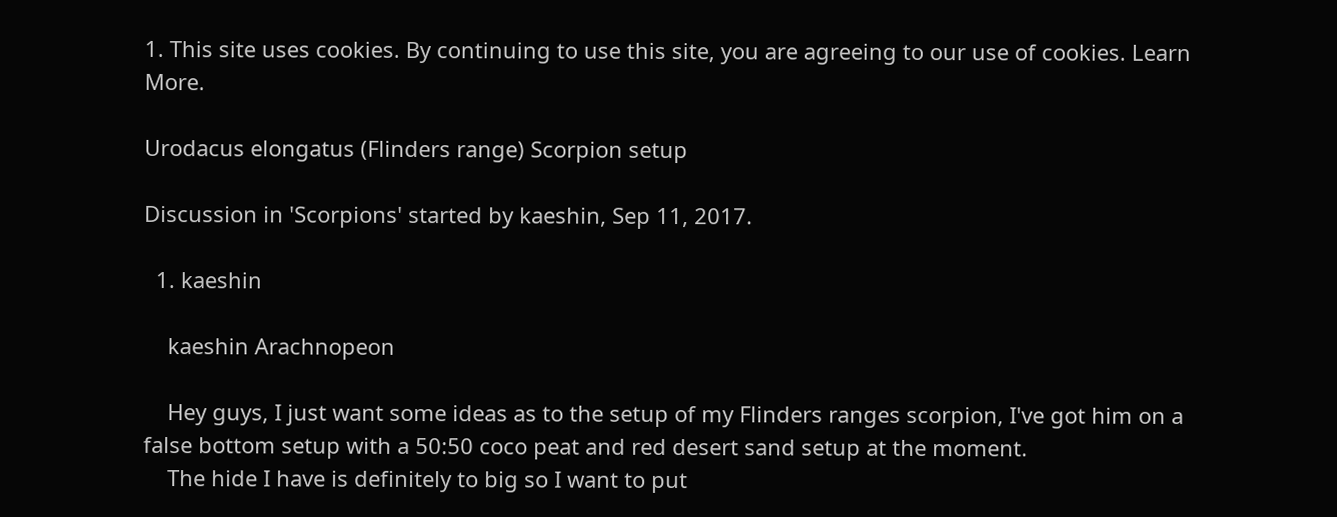1. This site uses cookies. By continuing to use this site, you are agreeing to our use of cookies. Learn More.

Urodacus elongatus (Flinders range) Scorpion setup

Discussion in 'Scorpions' started by kaeshin, Sep 11, 2017.

  1. kaeshin

    kaeshin Arachnopeon

    Hey guys, I just want some ideas as to the setup of my Flinders ranges scorpion, I've got him on a false bottom setup with a 50:50 coco peat and red desert sand setup at the moment.
    The hide I have is definitely to big so I want to put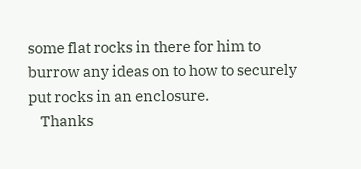some flat rocks in there for him to burrow any ideas on to how to securely put rocks in an enclosure.
    Thanks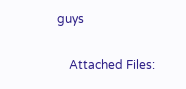guys

    Attached Files: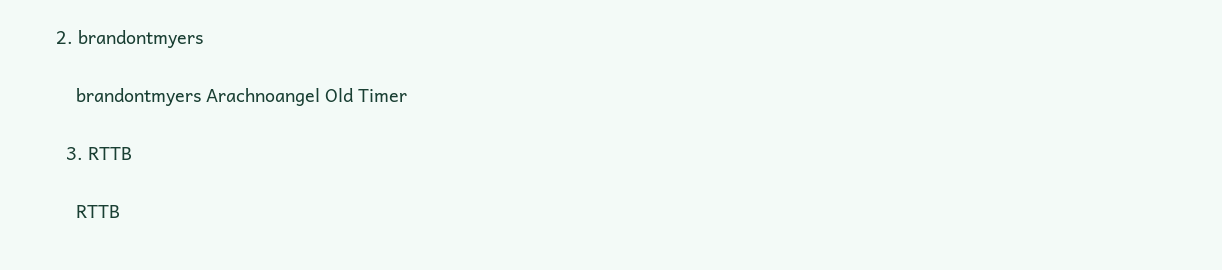2. brandontmyers

    brandontmyers Arachnoangel Old Timer

  3. RTTB

    RTTB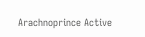Arachnoprince Active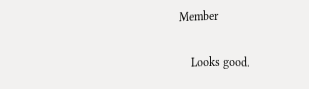Member

    Looks good.